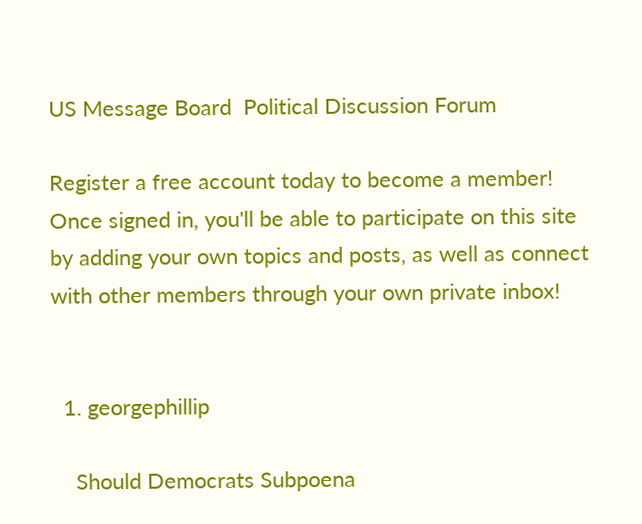US Message Board  Political Discussion Forum

Register a free account today to become a member! Once signed in, you'll be able to participate on this site by adding your own topics and posts, as well as connect with other members through your own private inbox!


  1. georgephillip

    Should Democrats Subpoena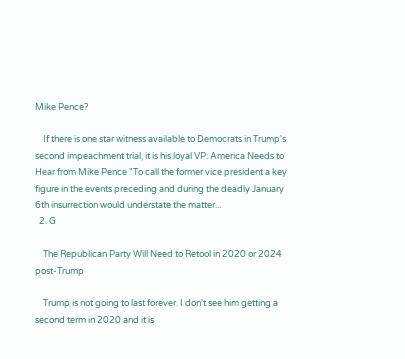Mike Pence?

    If there is one star witness available to Democrats in Trump's second impeachment trial, it is his loyal VP: America Needs to Hear from Mike Pence "To call the former vice president a key figure in the events preceding and during the deadly January 6th insurrection would understate the matter...
  2. G

    The Republican Party Will Need to Retool in 2020 or 2024 post-Trump

    Trump is not going to last forever. I don't see him getting a second term in 2020 and it is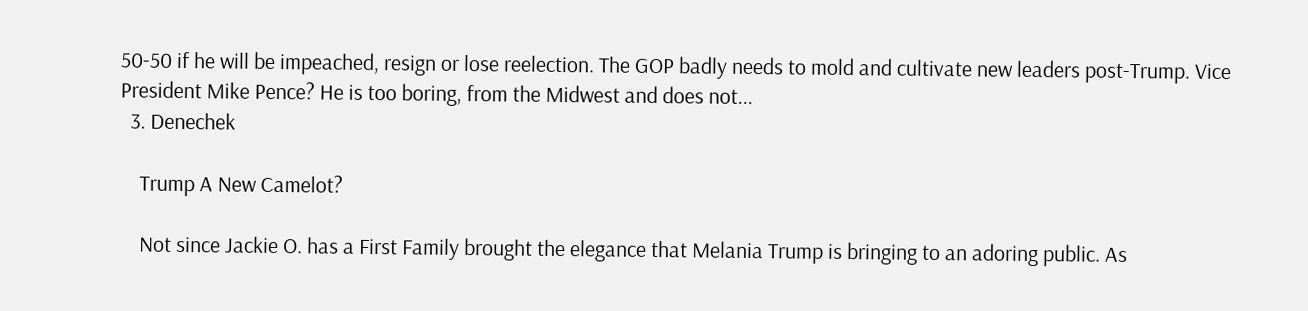50-50 if he will be impeached, resign or lose reelection. The GOP badly needs to mold and cultivate new leaders post-Trump. Vice President Mike Pence? He is too boring, from the Midwest and does not...
  3. Denechek

    Trump A New Camelot?

    Not since Jackie O. has a First Family brought the elegance that Melania Trump is bringing to an adoring public. As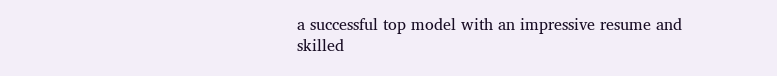a successful top model with an impressive resume and skilled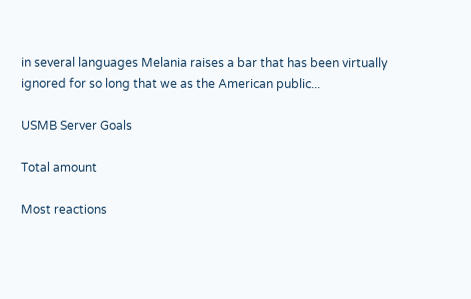in several languages Melania raises a bar that has been virtually ignored for so long that we as the American public...

USMB Server Goals

Total amount

Most reactions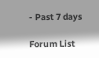- Past 7 days

Forum List